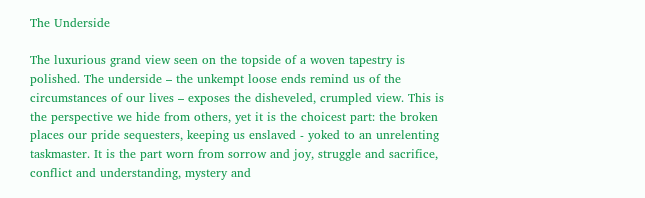The Underside

The luxurious grand view seen on the topside of a woven tapestry is polished. The underside – the unkempt loose ends remind us of the circumstances of our lives – exposes the disheveled, crumpled view. This is the perspective we hide from others, yet it is the choicest part: the broken places our pride sequesters, keeping us enslaved - yoked to an unrelenting taskmaster. It is the part worn from sorrow and joy, struggle and sacrifice, conflict and understanding, mystery and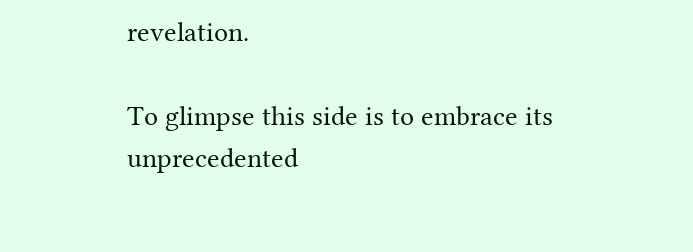revelation.

To glimpse this side is to embrace its unprecedented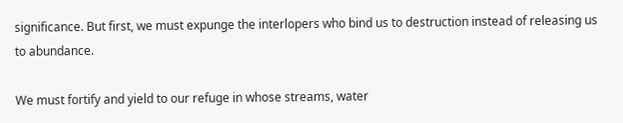significance. But first, we must expunge the interlopers who bind us to destruction instead of releasing us to abundance.

We must fortify and yield to our refuge in whose streams, water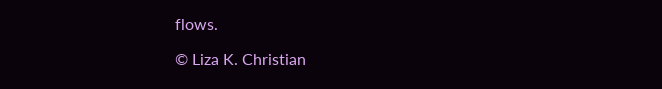flows.

© Liza K. Christian